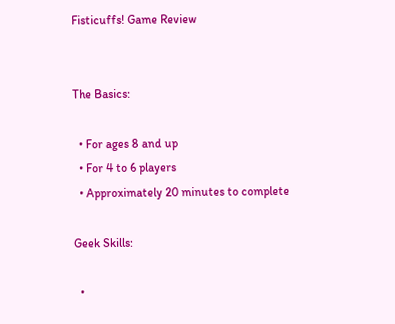Fisticuffs! Game Review


The Basics:

  • For ages 8 and up
  • For 4 to 6 players
  • Approximately 20 minutes to complete

Geek Skills:

  •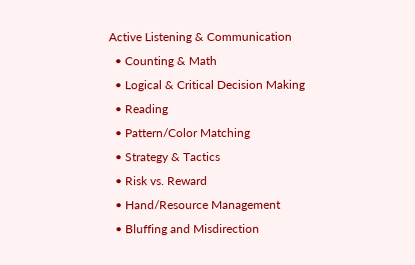Active Listening & Communication
  • Counting & Math
  • Logical & Critical Decision Making
  • Reading
  • Pattern/Color Matching
  • Strategy & Tactics
  • Risk vs. Reward
  • Hand/Resource Management
  • Bluffing and Misdirection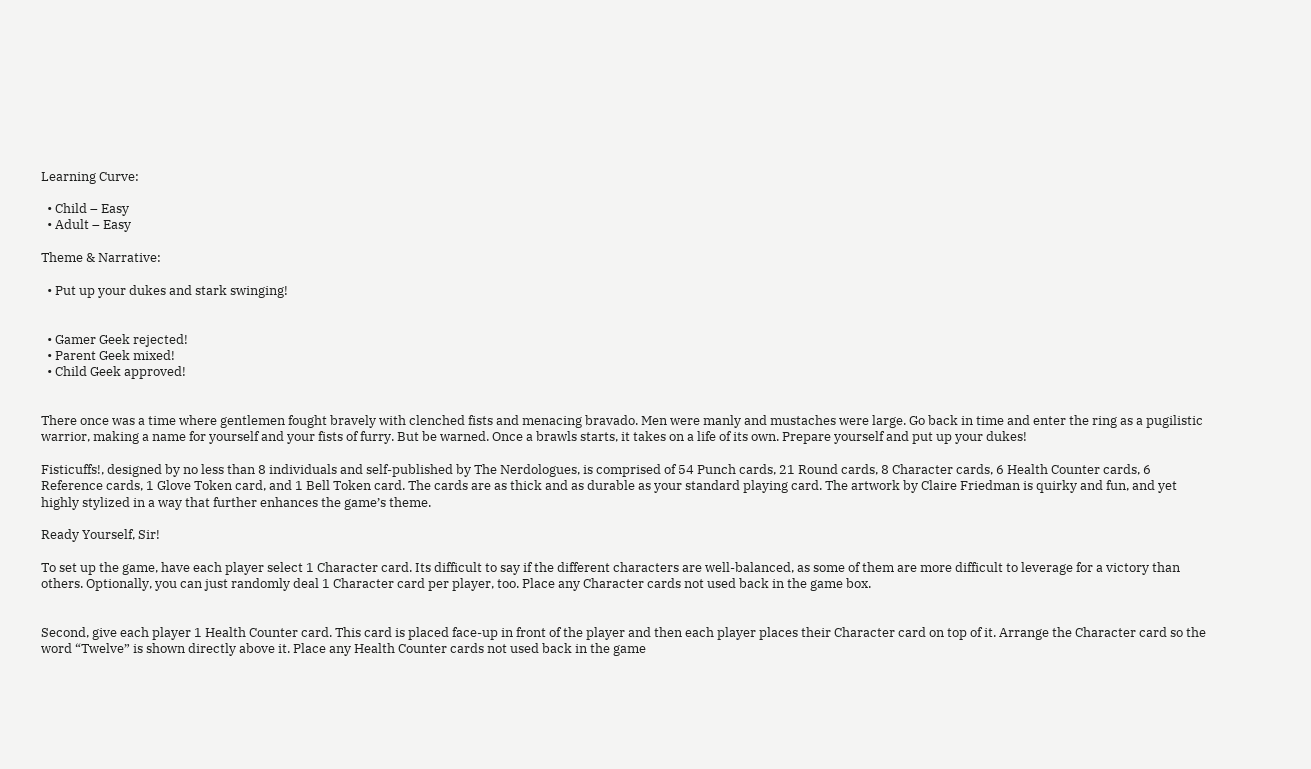Learning Curve:

  • Child – Easy
  • Adult – Easy

Theme & Narrative:

  • Put up your dukes and stark swinging!


  • Gamer Geek rejected!
  • Parent Geek mixed!
  • Child Geek approved!


There once was a time where gentlemen fought bravely with clenched fists and menacing bravado. Men were manly and mustaches were large. Go back in time and enter the ring as a pugilistic warrior, making a name for yourself and your fists of furry. But be warned. Once a brawls starts, it takes on a life of its own. Prepare yourself and put up your dukes!

Fisticuffs!, designed by no less than 8 individuals and self-published by The Nerdologues, is comprised of 54 Punch cards, 21 Round cards, 8 Character cards, 6 Health Counter cards, 6 Reference cards, 1 Glove Token card, and 1 Bell Token card. The cards are as thick and as durable as your standard playing card. The artwork by Claire Friedman is quirky and fun, and yet highly stylized in a way that further enhances the game’s theme.

Ready Yourself, Sir!

To set up the game, have each player select 1 Character card. Its difficult to say if the different characters are well-balanced, as some of them are more difficult to leverage for a victory than others. Optionally, you can just randomly deal 1 Character card per player, too. Place any Character cards not used back in the game box.


Second, give each player 1 Health Counter card. This card is placed face-up in front of the player and then each player places their Character card on top of it. Arrange the Character card so the word “Twelve” is shown directly above it. Place any Health Counter cards not used back in the game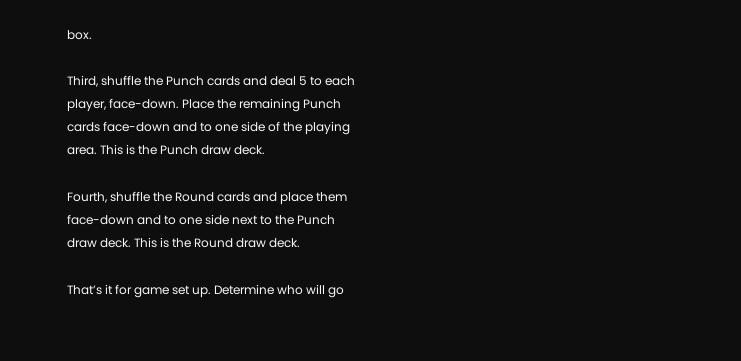box.

Third, shuffle the Punch cards and deal 5 to each player, face-down. Place the remaining Punch cards face-down and to one side of the playing area. This is the Punch draw deck.

Fourth, shuffle the Round cards and place them face-down and to one side next to the Punch draw deck. This is the Round draw deck.

That’s it for game set up. Determine who will go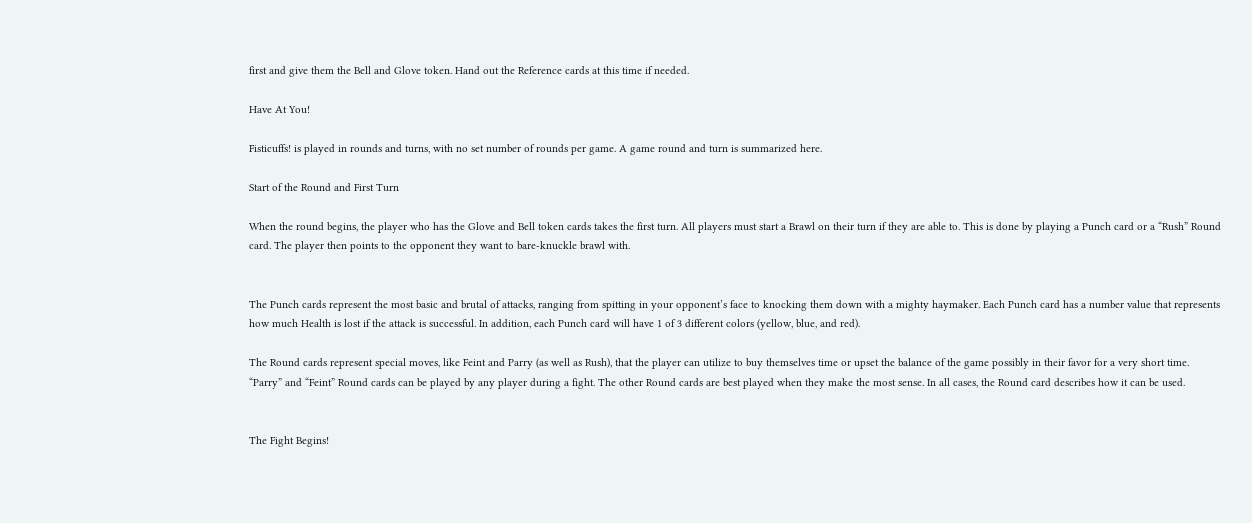first and give them the Bell and Glove token. Hand out the Reference cards at this time if needed.

Have At You!

Fisticuffs! is played in rounds and turns, with no set number of rounds per game. A game round and turn is summarized here.

Start of the Round and First Turn

When the round begins, the player who has the Glove and Bell token cards takes the first turn. All players must start a Brawl on their turn if they are able to. This is done by playing a Punch card or a “Rush” Round card. The player then points to the opponent they want to bare-knuckle brawl with.


The Punch cards represent the most basic and brutal of attacks, ranging from spitting in your opponent’s face to knocking them down with a mighty haymaker. Each Punch card has a number value that represents how much Health is lost if the attack is successful. In addition, each Punch card will have 1 of 3 different colors (yellow, blue, and red).

The Round cards represent special moves, like Feint and Parry (as well as Rush), that the player can utilize to buy themselves time or upset the balance of the game possibly in their favor for a very short time. “Parry” and “Feint” Round cards can be played by any player during a fight. The other Round cards are best played when they make the most sense. In all cases, the Round card describes how it can be used.


The Fight Begins!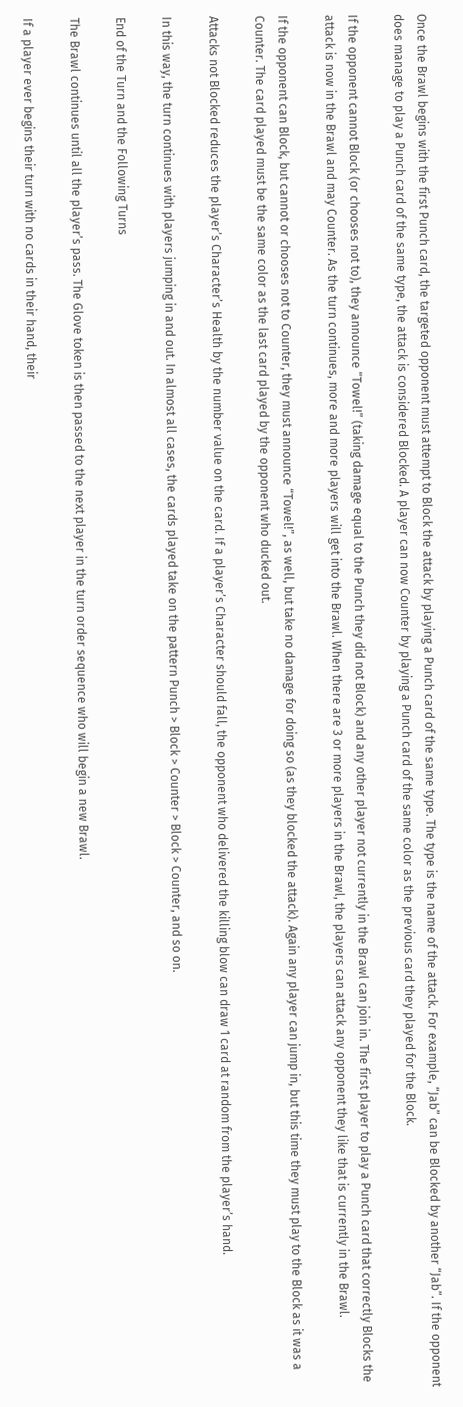Once the Brawl begins with the first Punch card, the targeted opponent must attempt to Block the attack by playing a Punch card of the same type. The type is the name of the attack. For example, “Jab” can be Blocked by another “Jab”. If the opponent does manage to play a Punch card of the same type, the attack is considered Blocked. A player can now Counter by playing a Punch card of the same color as the previous card they played for the Block.

If the opponent cannot Block (or chooses not to), they announce “Towel!” (taking damage equal to the Punch they did not Block) and any other player not currently in the Brawl can join in. The first player to play a Punch card that correctly Blocks the attack is now in the Brawl and may Counter. As the turn continues, more and more players will get into the Brawl. When there are 3 or more players in the Brawl, the players can attack any opponent they like that is currently in the Brawl.

If the opponent can Block, but cannot or chooses not to Counter, they must announce “Towel!”, as well, but take no damage for doing so (as they blocked the attack). Again any player can jump in, but this time they must play to the Block as it was a Counter. The card played must be the same color as the last card played by the opponent who ducked out.

Attacks not Blocked reduces the player’s Character’s Health by the number value on the card. If a player’s Character should fall, the opponent who delivered the killing blow can draw 1 card at random from the player’s hand.

In this way, the turn continues with players jumping in and out. In almost all cases, the cards played take on the pattern Punch > Block > Counter > Block > Counter, and so on.

End of the Turn and the Following Turns

The Brawl continues until all the player’s pass. The Glove token is then passed to the next player in the turn order sequence who will begin a new Brawl.

If a player ever begins their turn with no cards in their hand, their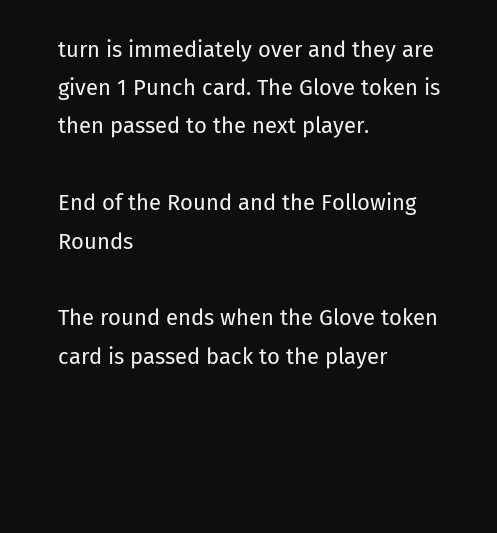turn is immediately over and they are given 1 Punch card. The Glove token is then passed to the next player.

End of the Round and the Following Rounds

The round ends when the Glove token card is passed back to the player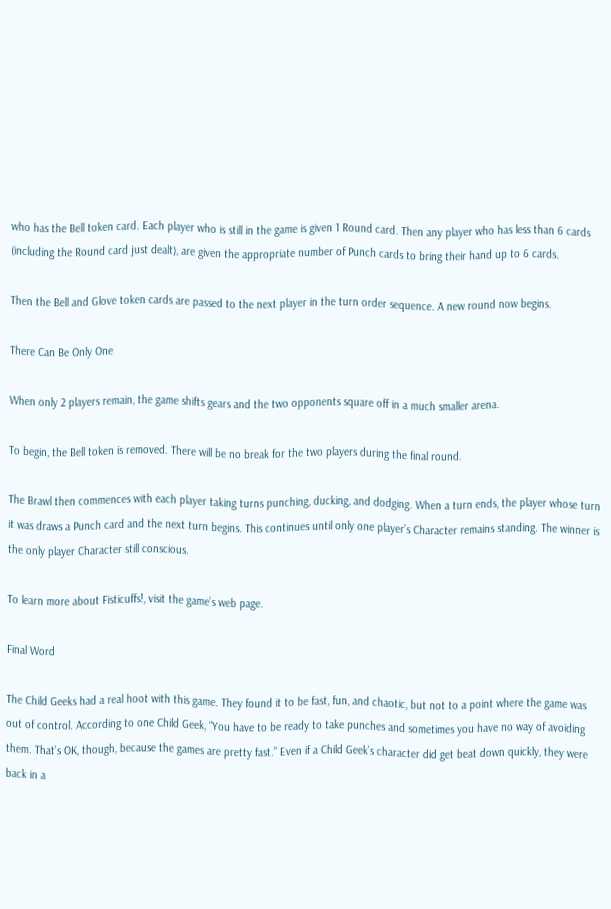who has the Bell token card. Each player who is still in the game is given 1 Round card. Then any player who has less than 6 cards (including the Round card just dealt), are given the appropriate number of Punch cards to bring their hand up to 6 cards.

Then the Bell and Glove token cards are passed to the next player in the turn order sequence. A new round now begins.

There Can Be Only One

When only 2 players remain, the game shifts gears and the two opponents square off in a much smaller arena.

To begin, the Bell token is removed. There will be no break for the two players during the final round.

The Brawl then commences with each player taking turns punching, ducking, and dodging. When a turn ends, the player whose turn it was draws a Punch card and the next turn begins. This continues until only one player’s Character remains standing. The winner is the only player Character still conscious.

To learn more about Fisticuffs!, visit the game’s web page.

Final Word

The Child Geeks had a real hoot with this game. They found it to be fast, fun, and chaotic, but not to a point where the game was out of control. According to one Child Geek, “You have to be ready to take punches and sometimes you have no way of avoiding them. That’s OK, though, because the games are pretty fast.” Even if a Child Geek’s character did get beat down quickly, they were back in a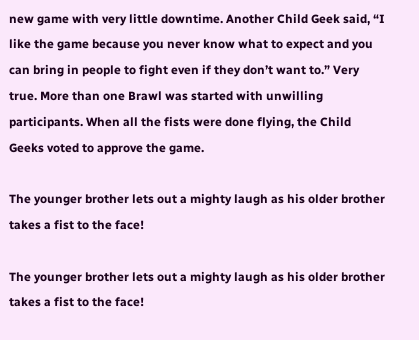new game with very little downtime. Another Child Geek said, “I like the game because you never know what to expect and you can bring in people to fight even if they don’t want to.” Very true. More than one Brawl was started with unwilling participants. When all the fists were done flying, the Child Geeks voted to approve the game.

The younger brother lets out a mighty laugh as his older brother takes a fist to the face!

The younger brother lets out a mighty laugh as his older brother takes a fist to the face!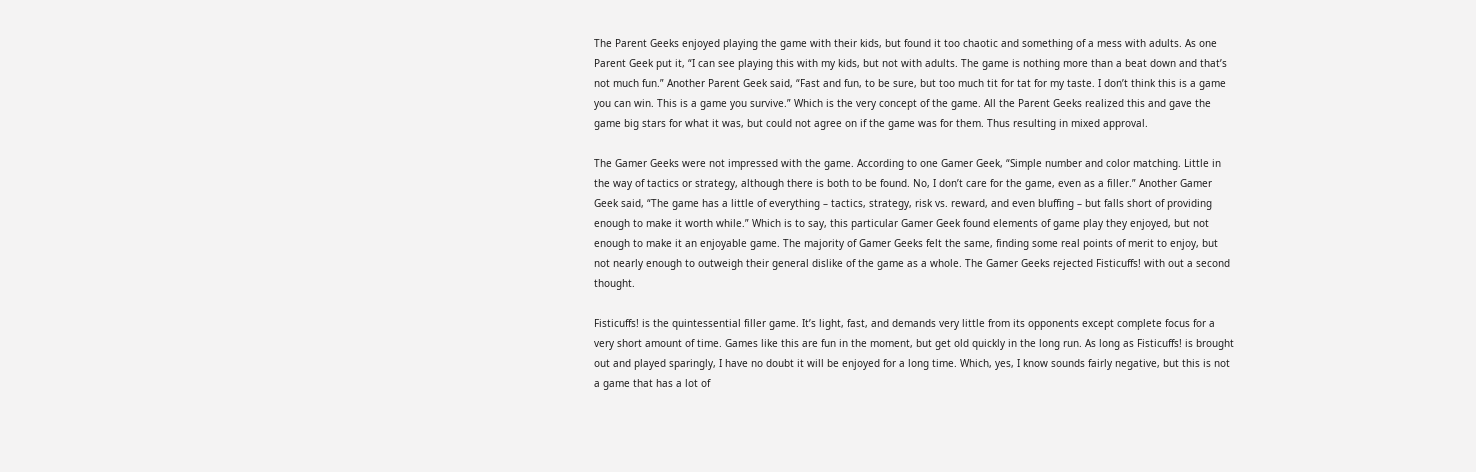The Parent Geeks enjoyed playing the game with their kids, but found it too chaotic and something of a mess with adults. As one Parent Geek put it, “I can see playing this with my kids, but not with adults. The game is nothing more than a beat down and that’s not much fun.” Another Parent Geek said, “Fast and fun, to be sure, but too much tit for tat for my taste. I don’t think this is a game you can win. This is a game you survive.” Which is the very concept of the game. All the Parent Geeks realized this and gave the game big stars for what it was, but could not agree on if the game was for them. Thus resulting in mixed approval.

The Gamer Geeks were not impressed with the game. According to one Gamer Geek, “Simple number and color matching. Little in the way of tactics or strategy, although there is both to be found. No, I don’t care for the game, even as a filler.” Another Gamer Geek said, “The game has a little of everything – tactics, strategy, risk vs. reward, and even bluffing – but falls short of providing enough to make it worth while.” Which is to say, this particular Gamer Geek found elements of game play they enjoyed, but not enough to make it an enjoyable game. The majority of Gamer Geeks felt the same, finding some real points of merit to enjoy, but not nearly enough to outweigh their general dislike of the game as a whole. The Gamer Geeks rejected Fisticuffs! with out a second thought.

Fisticuffs! is the quintessential filler game. It’s light, fast, and demands very little from its opponents except complete focus for a very short amount of time. Games like this are fun in the moment, but get old quickly in the long run. As long as Fisticuffs! is brought out and played sparingly, I have no doubt it will be enjoyed for a long time. Which, yes, I know sounds fairly negative, but this is not a game that has a lot of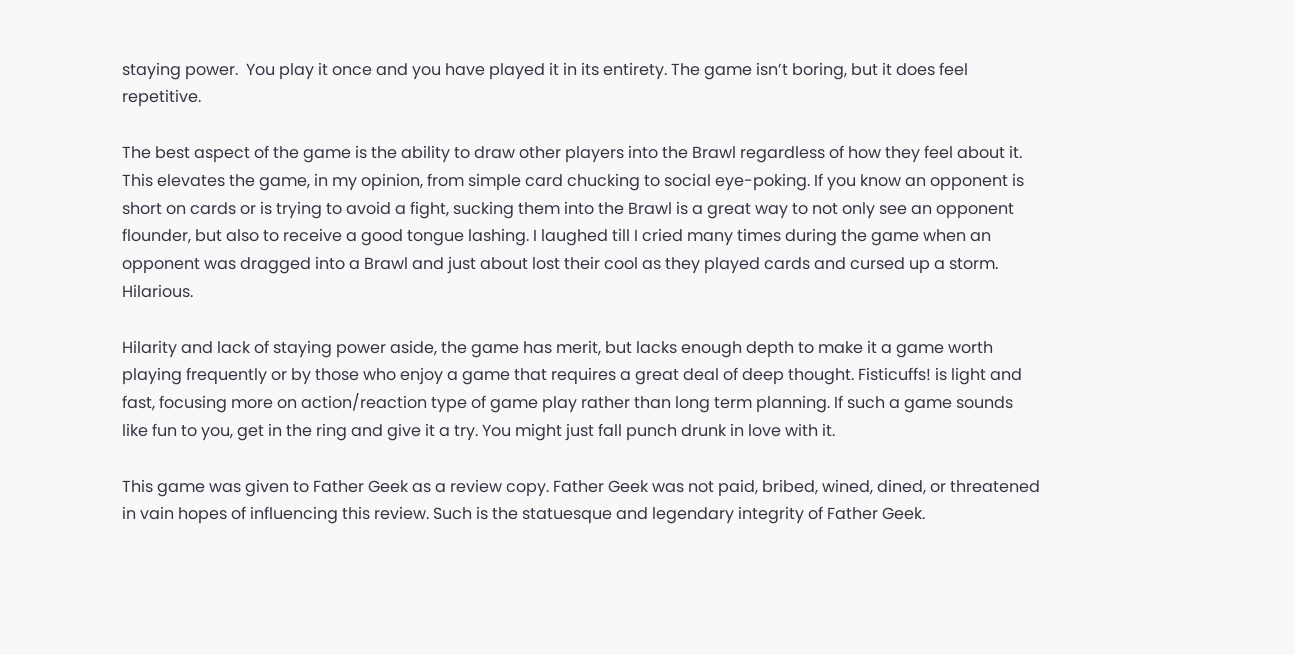staying power.  You play it once and you have played it in its entirety. The game isn’t boring, but it does feel repetitive.

The best aspect of the game is the ability to draw other players into the Brawl regardless of how they feel about it. This elevates the game, in my opinion, from simple card chucking to social eye-poking. If you know an opponent is short on cards or is trying to avoid a fight, sucking them into the Brawl is a great way to not only see an opponent flounder, but also to receive a good tongue lashing. I laughed till I cried many times during the game when an opponent was dragged into a Brawl and just about lost their cool as they played cards and cursed up a storm. Hilarious.

Hilarity and lack of staying power aside, the game has merit, but lacks enough depth to make it a game worth playing frequently or by those who enjoy a game that requires a great deal of deep thought. Fisticuffs! is light and fast, focusing more on action/reaction type of game play rather than long term planning. If such a game sounds like fun to you, get in the ring and give it a try. You might just fall punch drunk in love with it.

This game was given to Father Geek as a review copy. Father Geek was not paid, bribed, wined, dined, or threatened in vain hopes of influencing this review. Such is the statuesque and legendary integrity of Father Geek.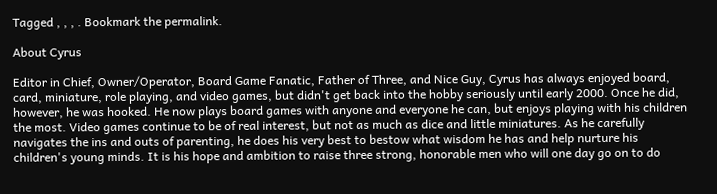Tagged , , , . Bookmark the permalink.

About Cyrus

Editor in Chief, Owner/Operator, Board Game Fanatic, Father of Three, and Nice Guy, Cyrus has always enjoyed board, card, miniature, role playing, and video games, but didn't get back into the hobby seriously until early 2000. Once he did, however, he was hooked. He now plays board games with anyone and everyone he can, but enjoys playing with his children the most. Video games continue to be of real interest, but not as much as dice and little miniatures. As he carefully navigates the ins and outs of parenting, he does his very best to bestow what wisdom he has and help nurture his children's young minds. It is his hope and ambition to raise three strong, honorable men who will one day go on to do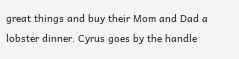great things and buy their Mom and Dad a lobster dinner. Cyrus goes by the handle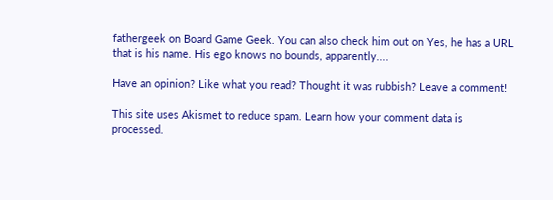fathergeek on Board Game Geek. You can also check him out on Yes, he has a URL that is his name. His ego knows no bounds, apparently....

Have an opinion? Like what you read? Thought it was rubbish? Leave a comment!

This site uses Akismet to reduce spam. Learn how your comment data is processed.